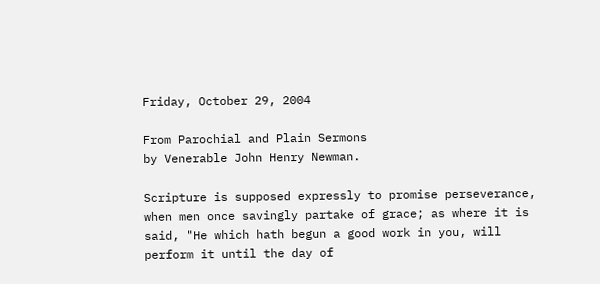Friday, October 29, 2004

From Parochial and Plain Sermons
by Venerable John Henry Newman.

Scripture is supposed expressly to promise perseverance, when men once savingly partake of grace; as where it is said, "He which hath begun a good work in you, will perform it until the day of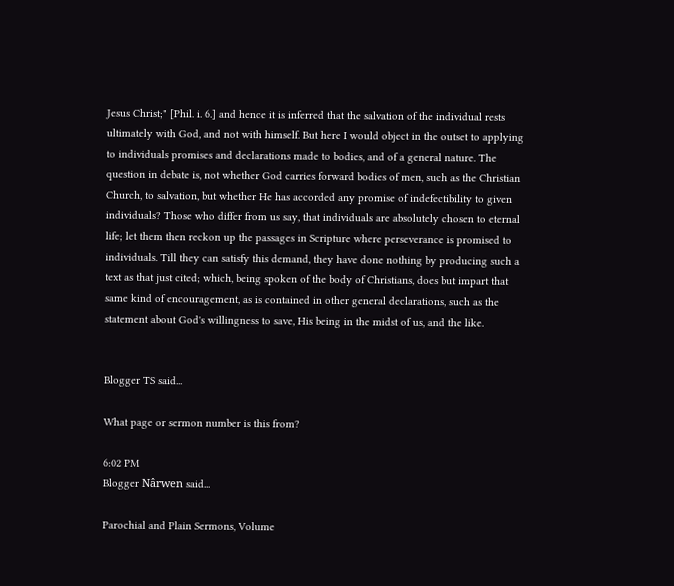Jesus Christ;" [Phil. i. 6.] and hence it is inferred that the salvation of the individual rests ultimately with God, and not with himself. But here I would object in the outset to applying to individuals promises and declarations made to bodies, and of a general nature. The question in debate is, not whether God carries forward bodies of men, such as the Christian Church, to salvation, but whether He has accorded any promise of indefectibility to given individuals? Those who differ from us say, that individuals are absolutely chosen to eternal life; let them then reckon up the passages in Scripture where perseverance is promised to individuals. Till they can satisfy this demand, they have done nothing by producing such a text as that just cited; which, being spoken of the body of Christians, does but impart that same kind of encouragement, as is contained in other general declarations, such as the statement about God's willingness to save, His being in the midst of us, and the like.


Blogger TS said...

What page or sermon number is this from?

6:02 PM
Blogger Nârwen said...

Parochial and Plain Sermons, Volume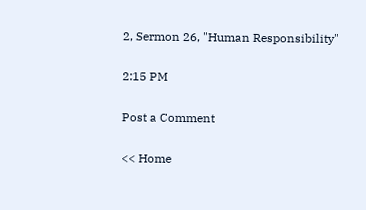2, Sermon 26, "Human Responsibility"

2:15 PM

Post a Comment

<< Home